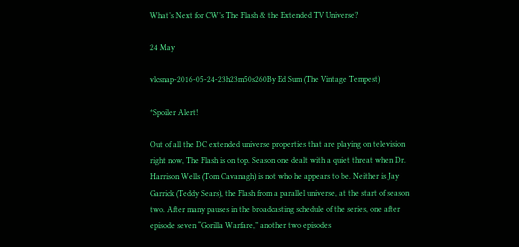What’s Next for CW’s The Flash & the Extended TV Universe?

24 May

vlcsnap-2016-05-24-23h23m50s260By Ed Sum (The Vintage Tempest)

*Spoiler Alert!

Out of all the DC extended universe properties that are playing on television right now, The Flash is on top. Season one dealt with a quiet threat when Dr. Harrison Wells (Tom Cavanagh) is not who he appears to be. Neither is Jay Garrick (Teddy Sears), the Flash from a parallel universe, at the start of season two. After many pauses in the broadcasting schedule of the series, one after episode seven “Gorilla Warfare,” another two episodes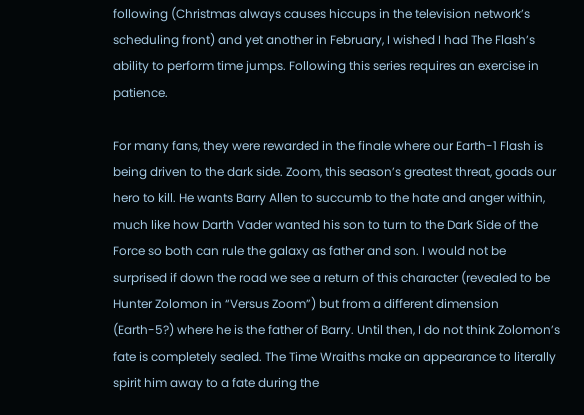following (Christmas always causes hiccups in the television network’s scheduling front) and yet another in February, I wished I had The Flash’s ability to perform time jumps. Following this series requires an exercise in patience.

For many fans, they were rewarded in the finale where our Earth-1 Flash is being driven to the dark side. Zoom, this season’s greatest threat, goads our hero to kill. He wants Barry Allen to succumb to the hate and anger within, much like how Darth Vader wanted his son to turn to the Dark Side of the Force so both can rule the galaxy as father and son. I would not be surprised if down the road we see a return of this character (revealed to be Hunter Zolomon in “Versus Zoom”) but from a different dimension (Earth-5?) where he is the father of Barry. Until then, I do not think Zolomon’s fate is completely sealed. The Time Wraiths make an appearance to literally spirit him away to a fate during the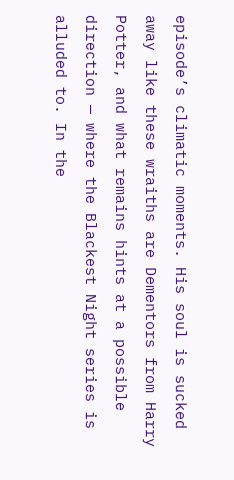episode’s climatic moments. His soul is sucked away like these wraiths are Dementors from Harry Potter, and what remains hints at a possible direction — where the Blackest Night series is alluded to. In the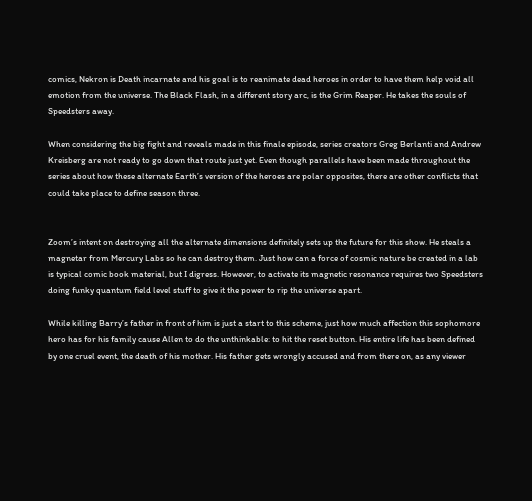comics, Nekron is Death incarnate and his goal is to reanimate dead heroes in order to have them help void all emotion from the universe. The Black Flash, in a different story arc, is the Grim Reaper. He takes the souls of Speedsters away.

When considering the big fight and reveals made in this finale episode, series creators Greg Berlanti and Andrew Kreisberg are not ready to go down that route just yet. Even though parallels have been made throughout the series about how these alternate Earth’s version of the heroes are polar opposites, there are other conflicts that could take place to define season three.


Zoom’s intent on destroying all the alternate dimensions definitely sets up the future for this show. He steals a magnetar from Mercury Labs so he can destroy them. Just how can a force of cosmic nature be created in a lab is typical comic book material, but I digress. However, to activate its magnetic resonance requires two Speedsters doing funky quantum field level stuff to give it the power to rip the universe apart.

While killing Barry’s father in front of him is just a start to this scheme, just how much affection this sophomore hero has for his family cause Allen to do the unthinkable: to hit the reset button. His entire life has been defined by one cruel event, the death of his mother. His father gets wrongly accused and from there on, as any viewer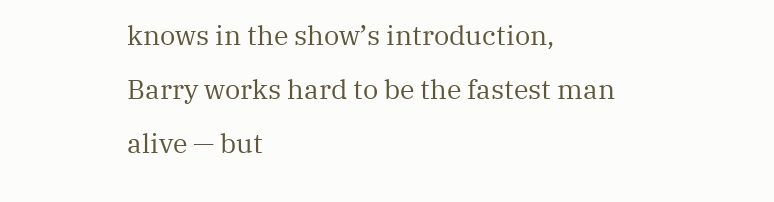knows in the show’s introduction, Barry works hard to be the fastest man alive — but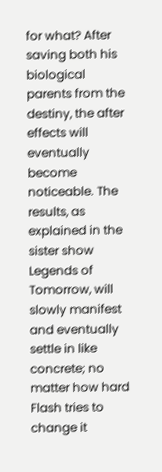for what? After saving both his biological parents from the destiny, the after effects will eventually become noticeable. The results, as explained in the sister show Legends of Tomorrow, will slowly manifest and eventually settle in like concrete; no matter how hard Flash tries to change it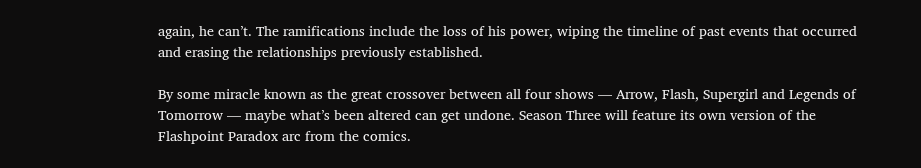again, he can’t. The ramifications include the loss of his power, wiping the timeline of past events that occurred and erasing the relationships previously established.

By some miracle known as the great crossover between all four shows — Arrow, Flash, Supergirl and Legends of Tomorrow — maybe what’s been altered can get undone. Season Three will feature its own version of the Flashpoint Paradox arc from the comics.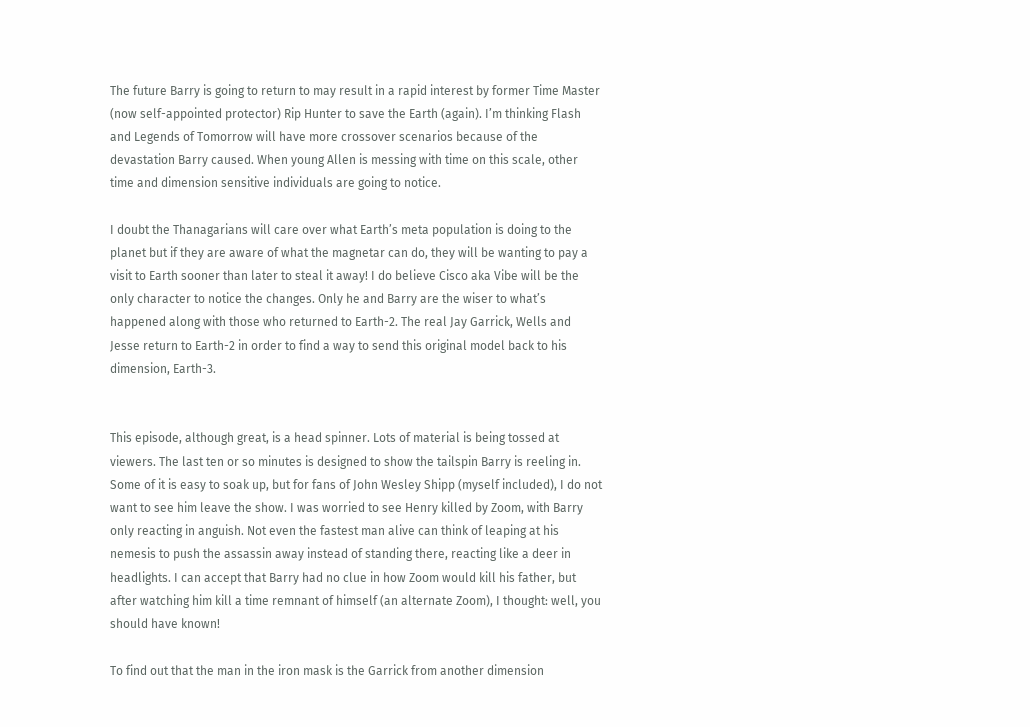The future Barry is going to return to may result in a rapid interest by former Time Master (now self-appointed protector) Rip Hunter to save the Earth (again). I’m thinking Flash and Legends of Tomorrow will have more crossover scenarios because of the devastation Barry caused. When young Allen is messing with time on this scale, other time and dimension sensitive individuals are going to notice.

I doubt the Thanagarians will care over what Earth’s meta population is doing to the planet but if they are aware of what the magnetar can do, they will be wanting to pay a visit to Earth sooner than later to steal it away! I do believe Cisco aka Vibe will be the only character to notice the changes. Only he and Barry are the wiser to what’s happened along with those who returned to Earth-2. The real Jay Garrick, Wells and Jesse return to Earth-2 in order to find a way to send this original model back to his dimension, Earth-3.


This episode, although great, is a head spinner. Lots of material is being tossed at viewers. The last ten or so minutes is designed to show the tailspin Barry is reeling in. Some of it is easy to soak up, but for fans of John Wesley Shipp (myself included), I do not want to see him leave the show. I was worried to see Henry killed by Zoom, with Barry only reacting in anguish. Not even the fastest man alive can think of leaping at his nemesis to push the assassin away instead of standing there, reacting like a deer in headlights. I can accept that Barry had no clue in how Zoom would kill his father, but after watching him kill a time remnant of himself (an alternate Zoom), I thought: well, you should have known!

To find out that the man in the iron mask is the Garrick from another dimension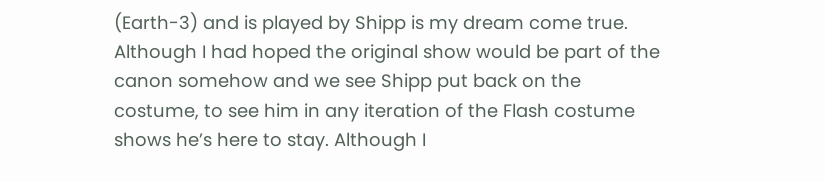(Earth-3) and is played by Shipp is my dream come true. Although I had hoped the original show would be part of the canon somehow and we see Shipp put back on the costume, to see him in any iteration of the Flash costume shows he’s here to stay. Although I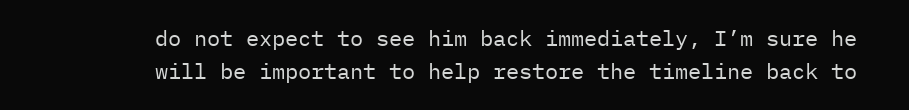do not expect to see him back immediately, I’m sure he will be important to help restore the timeline back to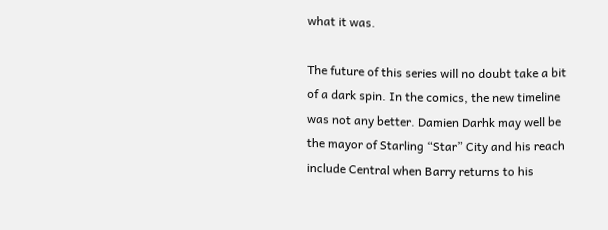what it was.

The future of this series will no doubt take a bit of a dark spin. In the comics, the new timeline was not any better. Damien Darhk may well be the mayor of Starling “Star” City and his reach include Central when Barry returns to his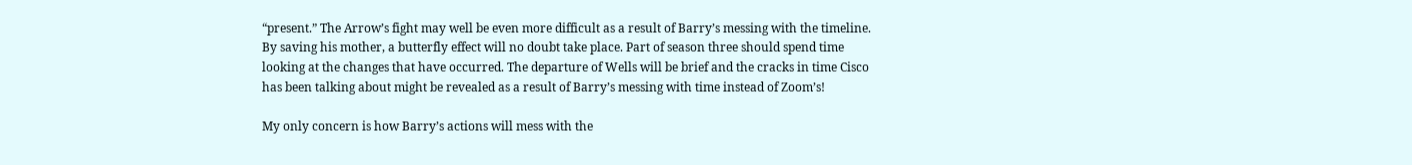“present.” The Arrow’s fight may well be even more difficult as a result of Barry’s messing with the timeline. By saving his mother, a butterfly effect will no doubt take place. Part of season three should spend time looking at the changes that have occurred. The departure of Wells will be brief and the cracks in time Cisco has been talking about might be revealed as a result of Barry’s messing with time instead of Zoom’s!

My only concern is how Barry’s actions will mess with the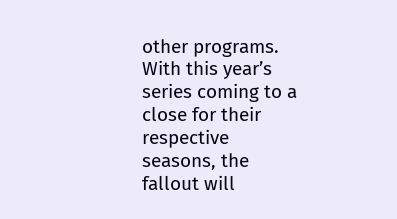other programs. With this year’s series coming to a close for their respective seasons, the fallout will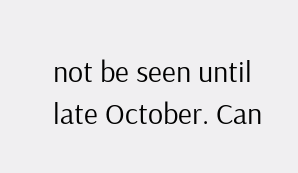not be seen until late October. Can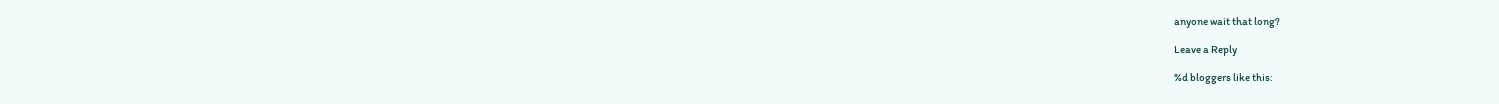anyone wait that long?

Leave a Reply

%d bloggers like this: